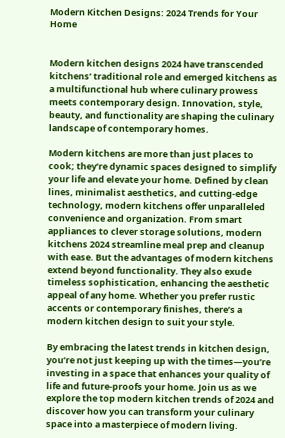Modern Kitchen Designs: 2024 Trends for Your Home


Modern kitchen designs 2024 have transcended kitchens’ traditional role and emerged kitchens as a multifunctional hub where culinary prowess meets contemporary design. Innovation, style, beauty, and functionality are shaping the culinary landscape of contemporary homes.

Modern kitchens are more than just places to cook; they’re dynamic spaces designed to simplify your life and elevate your home. Defined by clean lines, minimalist aesthetics, and cutting-edge technology, modern kitchens offer unparalleled convenience and organization. From smart appliances to clever storage solutions, modern kitchens 2024 streamline meal prep and cleanup with ease. But the advantages of modern kitchens extend beyond functionality. They also exude timeless sophistication, enhancing the aesthetic appeal of any home. Whether you prefer rustic accents or contemporary finishes, there’s a modern kitchen design to suit your style.

By embracing the latest trends in kitchen design, you’re not just keeping up with the times—you’re investing in a space that enhances your quality of life and future-proofs your home. Join us as we explore the top modern kitchen trends of 2024 and discover how you can transform your culinary space into a masterpiece of modern living.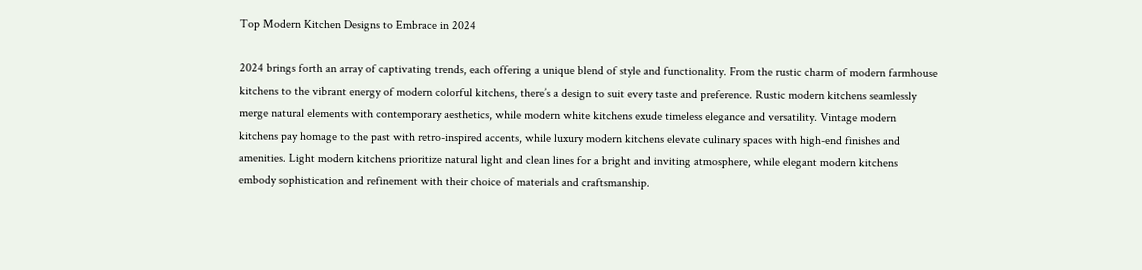Top Modern Kitchen Designs to Embrace in 2024

2024 brings forth an array of captivating trends, each offering a unique blend of style and functionality. From the rustic charm of modern farmhouse kitchens to the vibrant energy of modern colorful kitchens, there’s a design to suit every taste and preference. Rustic modern kitchens seamlessly merge natural elements with contemporary aesthetics, while modern white kitchens exude timeless elegance and versatility. Vintage modern kitchens pay homage to the past with retro-inspired accents, while luxury modern kitchens elevate culinary spaces with high-end finishes and amenities. Light modern kitchens prioritize natural light and clean lines for a bright and inviting atmosphere, while elegant modern kitchens embody sophistication and refinement with their choice of materials and craftsmanship.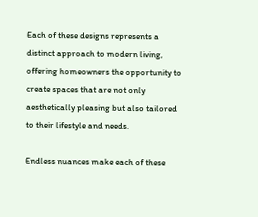Each of these designs represents a distinct approach to modern living, offering homeowners the opportunity to create spaces that are not only aesthetically pleasing but also tailored to their lifestyle and needs.

Endless nuances make each of these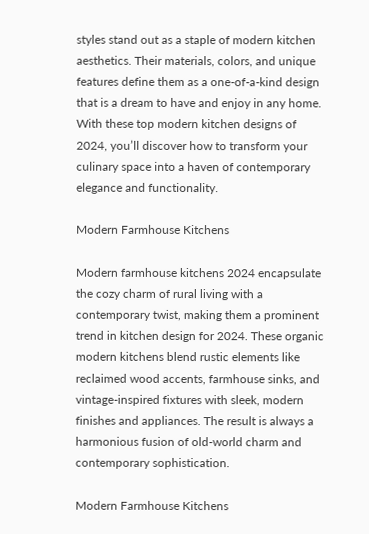styles stand out as a staple of modern kitchen aesthetics. Their materials, colors, and unique features define them as a one-of-a-kind design that is a dream to have and enjoy in any home. With these top modern kitchen designs of 2024, you’ll discover how to transform your culinary space into a haven of contemporary elegance and functionality.

Modern Farmhouse Kitchens

Modern farmhouse kitchens 2024 encapsulate the cozy charm of rural living with a contemporary twist, making them a prominent trend in kitchen design for 2024. These organic modern kitchens blend rustic elements like reclaimed wood accents, farmhouse sinks, and vintage-inspired fixtures with sleek, modern finishes and appliances. The result is always a harmonious fusion of old-world charm and contemporary sophistication.

Modern Farmhouse Kitchens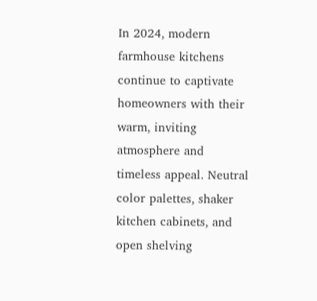In 2024, modern farmhouse kitchens continue to captivate homeowners with their warm, inviting atmosphere and timeless appeal. Neutral color palettes, shaker kitchen cabinets, and open shelving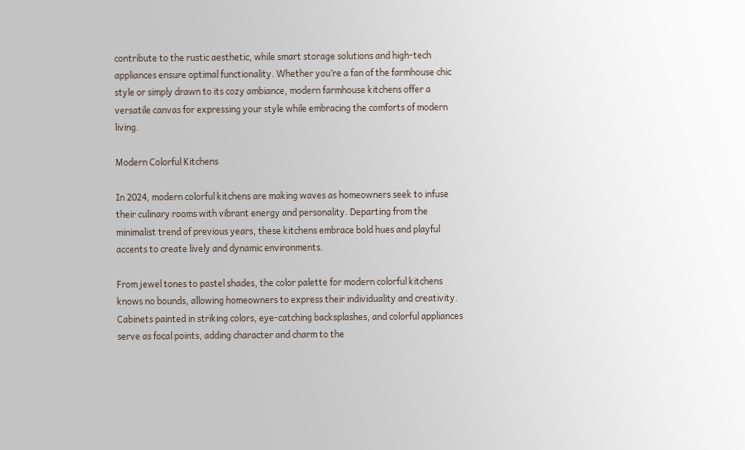contribute to the rustic aesthetic, while smart storage solutions and high-tech appliances ensure optimal functionality. Whether you’re a fan of the farmhouse chic style or simply drawn to its cozy ambiance, modern farmhouse kitchens offer a versatile canvas for expressing your style while embracing the comforts of modern living.

Modern Colorful Kitchens

In 2024, modern colorful kitchens are making waves as homeowners seek to infuse their culinary rooms with vibrant energy and personality. Departing from the minimalist trend of previous years, these kitchens embrace bold hues and playful accents to create lively and dynamic environments.

From jewel tones to pastel shades, the color palette for modern colorful kitchens knows no bounds, allowing homeowners to express their individuality and creativity. Cabinets painted in striking colors, eye-catching backsplashes, and colorful appliances serve as focal points, adding character and charm to the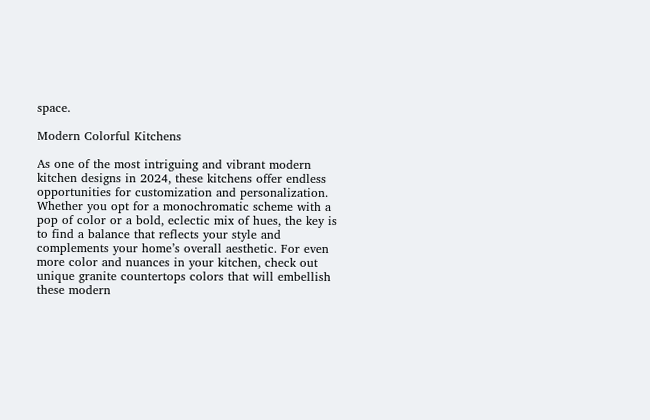space.

Modern Colorful Kitchens

As one of the most intriguing and vibrant modern kitchen designs in 2024, these kitchens offer endless opportunities for customization and personalization. Whether you opt for a monochromatic scheme with a pop of color or a bold, eclectic mix of hues, the key is to find a balance that reflects your style and complements your home’s overall aesthetic. For even more color and nuances in your kitchen, check out unique granite countertops colors that will embellish these modern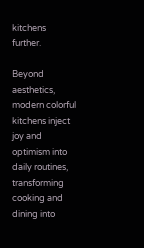kitchens further.

Beyond aesthetics, modern colorful kitchens inject joy and optimism into daily routines, transforming cooking and dining into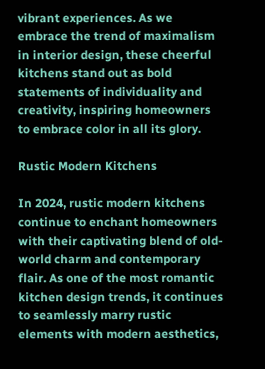vibrant experiences. As we embrace the trend of maximalism in interior design, these cheerful kitchens stand out as bold statements of individuality and creativity, inspiring homeowners to embrace color in all its glory.

Rustic Modern Kitchens

In 2024, rustic modern kitchens continue to enchant homeowners with their captivating blend of old-world charm and contemporary flair. As one of the most romantic kitchen design trends, it continues to seamlessly marry rustic elements with modern aesthetics,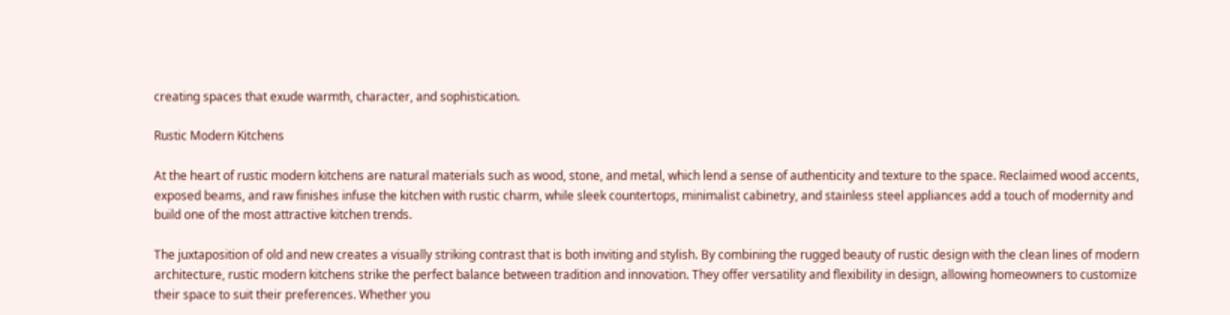creating spaces that exude warmth, character, and sophistication.

Rustic Modern Kitchens

At the heart of rustic modern kitchens are natural materials such as wood, stone, and metal, which lend a sense of authenticity and texture to the space. Reclaimed wood accents, exposed beams, and raw finishes infuse the kitchen with rustic charm, while sleek countertops, minimalist cabinetry, and stainless steel appliances add a touch of modernity and build one of the most attractive kitchen trends.

The juxtaposition of old and new creates a visually striking contrast that is both inviting and stylish. By combining the rugged beauty of rustic design with the clean lines of modern architecture, rustic modern kitchens strike the perfect balance between tradition and innovation. They offer versatility and flexibility in design, allowing homeowners to customize their space to suit their preferences. Whether you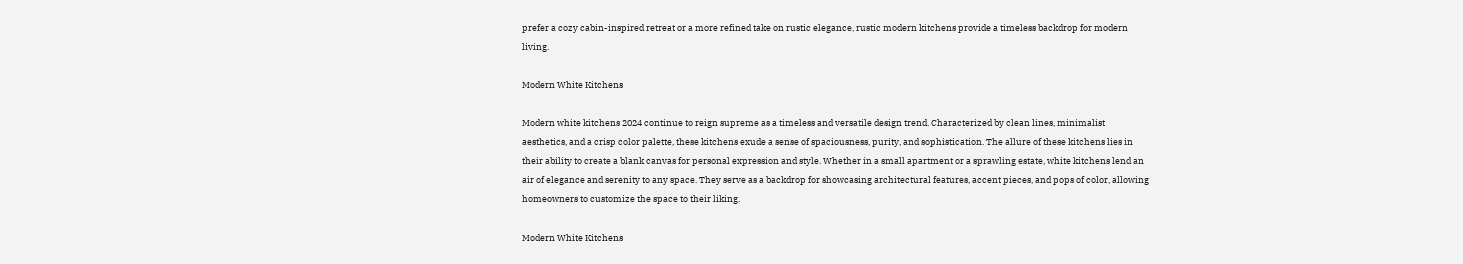prefer a cozy cabin-inspired retreat or a more refined take on rustic elegance, rustic modern kitchens provide a timeless backdrop for modern living.

Modern White Kitchens

Modern white kitchens 2024 continue to reign supreme as a timeless and versatile design trend. Characterized by clean lines, minimalist aesthetics, and a crisp color palette, these kitchens exude a sense of spaciousness, purity, and sophistication. The allure of these kitchens lies in their ability to create a blank canvas for personal expression and style. Whether in a small apartment or a sprawling estate, white kitchens lend an air of elegance and serenity to any space. They serve as a backdrop for showcasing architectural features, accent pieces, and pops of color, allowing homeowners to customize the space to their liking.

Modern White Kitchens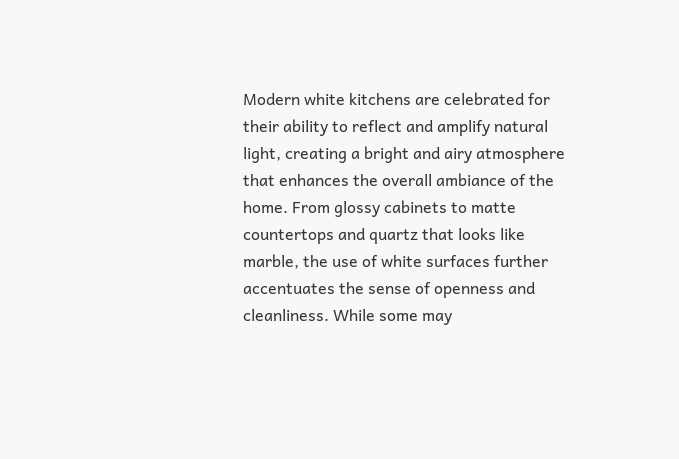Modern white kitchens are celebrated for their ability to reflect and amplify natural light, creating a bright and airy atmosphere that enhances the overall ambiance of the home. From glossy cabinets to matte countertops and quartz that looks like marble, the use of white surfaces further accentuates the sense of openness and cleanliness. While some may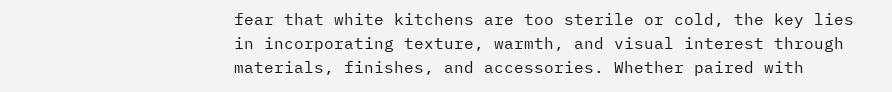fear that white kitchens are too sterile or cold, the key lies in incorporating texture, warmth, and visual interest through materials, finishes, and accessories. Whether paired with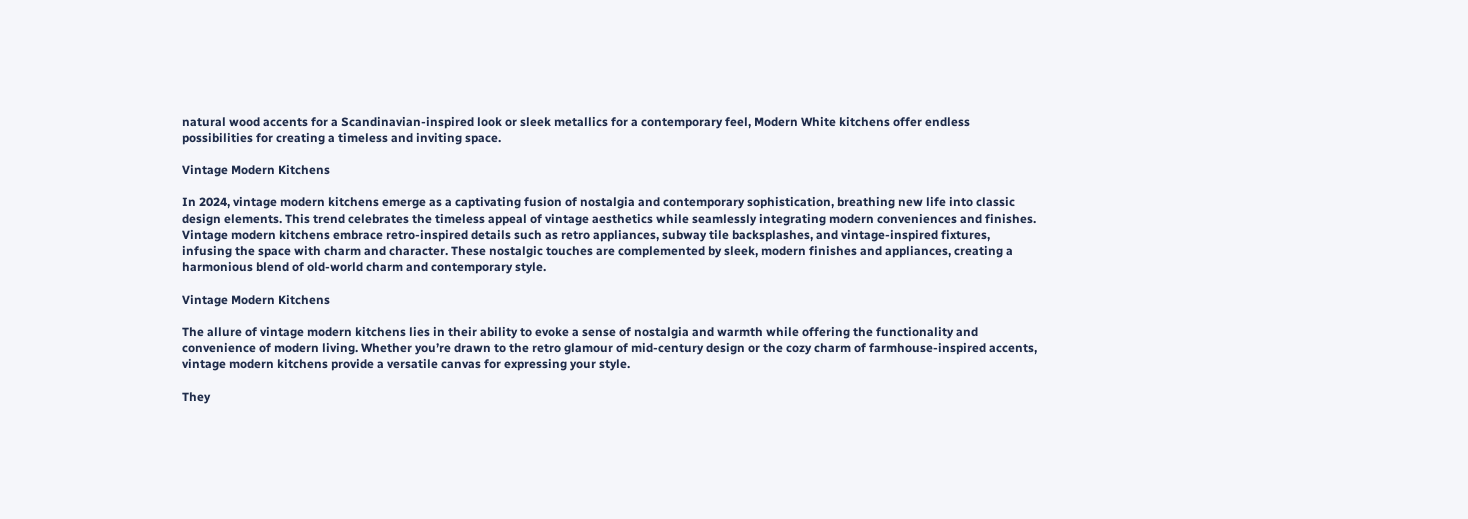natural wood accents for a Scandinavian-inspired look or sleek metallics for a contemporary feel, Modern White kitchens offer endless possibilities for creating a timeless and inviting space.

Vintage Modern Kitchens

In 2024, vintage modern kitchens emerge as a captivating fusion of nostalgia and contemporary sophistication, breathing new life into classic design elements. This trend celebrates the timeless appeal of vintage aesthetics while seamlessly integrating modern conveniences and finishes. Vintage modern kitchens embrace retro-inspired details such as retro appliances, subway tile backsplashes, and vintage-inspired fixtures, infusing the space with charm and character. These nostalgic touches are complemented by sleek, modern finishes and appliances, creating a harmonious blend of old-world charm and contemporary style.

Vintage Modern Kitchens

The allure of vintage modern kitchens lies in their ability to evoke a sense of nostalgia and warmth while offering the functionality and convenience of modern living. Whether you’re drawn to the retro glamour of mid-century design or the cozy charm of farmhouse-inspired accents, vintage modern kitchens provide a versatile canvas for expressing your style.

They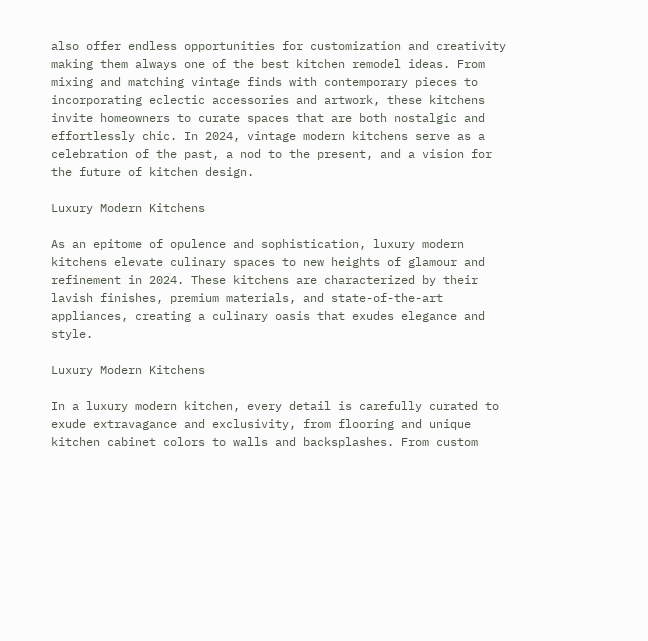also offer endless opportunities for customization and creativity making them always one of the best kitchen remodel ideas. From mixing and matching vintage finds with contemporary pieces to incorporating eclectic accessories and artwork, these kitchens invite homeowners to curate spaces that are both nostalgic and effortlessly chic. In 2024, vintage modern kitchens serve as a celebration of the past, a nod to the present, and a vision for the future of kitchen design.

Luxury Modern Kitchens

As an epitome of opulence and sophistication, luxury modern kitchens elevate culinary spaces to new heights of glamour and refinement in 2024. These kitchens are characterized by their lavish finishes, premium materials, and state-of-the-art appliances, creating a culinary oasis that exudes elegance and style.

Luxury Modern Kitchens

In a luxury modern kitchen, every detail is carefully curated to exude extravagance and exclusivity, from flooring and unique kitchen cabinet colors to walls and backsplashes. From custom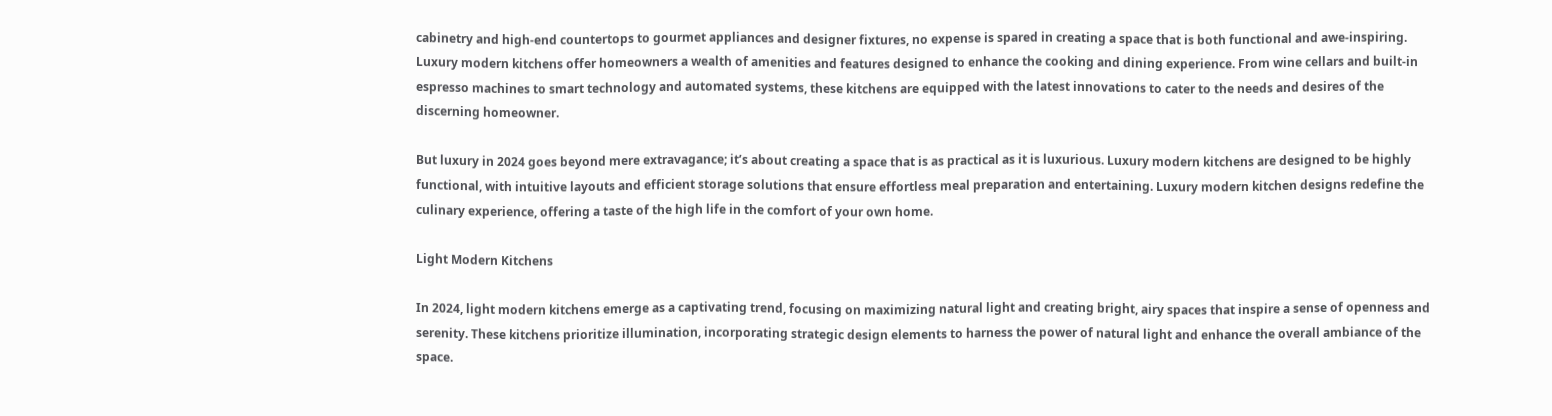cabinetry and high-end countertops to gourmet appliances and designer fixtures, no expense is spared in creating a space that is both functional and awe-inspiring. Luxury modern kitchens offer homeowners a wealth of amenities and features designed to enhance the cooking and dining experience. From wine cellars and built-in espresso machines to smart technology and automated systems, these kitchens are equipped with the latest innovations to cater to the needs and desires of the discerning homeowner.

But luxury in 2024 goes beyond mere extravagance; it’s about creating a space that is as practical as it is luxurious. Luxury modern kitchens are designed to be highly functional, with intuitive layouts and efficient storage solutions that ensure effortless meal preparation and entertaining. Luxury modern kitchen designs redefine the culinary experience, offering a taste of the high life in the comfort of your own home.

Light Modern Kitchens

In 2024, light modern kitchens emerge as a captivating trend, focusing on maximizing natural light and creating bright, airy spaces that inspire a sense of openness and serenity. These kitchens prioritize illumination, incorporating strategic design elements to harness the power of natural light and enhance the overall ambiance of the space.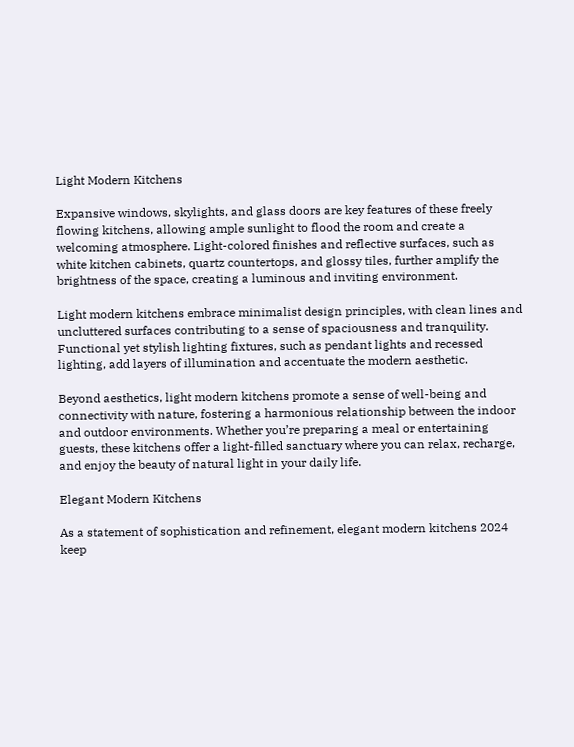Light Modern Kitchens

Expansive windows, skylights, and glass doors are key features of these freely flowing kitchens, allowing ample sunlight to flood the room and create a welcoming atmosphere. Light-colored finishes and reflective surfaces, such as white kitchen cabinets, quartz countertops, and glossy tiles, further amplify the brightness of the space, creating a luminous and inviting environment.

Light modern kitchens embrace minimalist design principles, with clean lines and uncluttered surfaces contributing to a sense of spaciousness and tranquility. Functional yet stylish lighting fixtures, such as pendant lights and recessed lighting, add layers of illumination and accentuate the modern aesthetic.

Beyond aesthetics, light modern kitchens promote a sense of well-being and connectivity with nature, fostering a harmonious relationship between the indoor and outdoor environments. Whether you’re preparing a meal or entertaining guests, these kitchens offer a light-filled sanctuary where you can relax, recharge, and enjoy the beauty of natural light in your daily life.

Elegant Modern Kitchens

As a statement of sophistication and refinement, elegant modern kitchens 2024 keep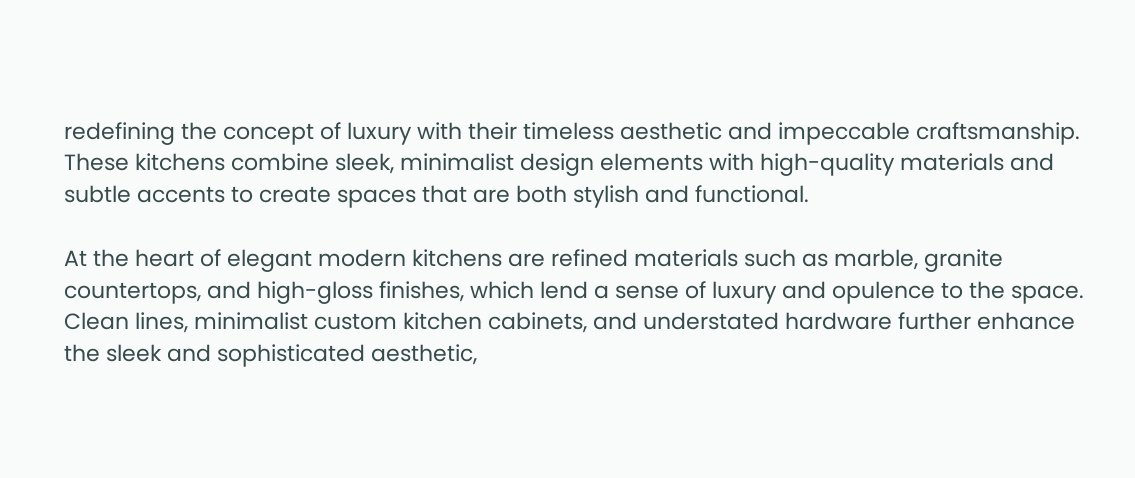redefining the concept of luxury with their timeless aesthetic and impeccable craftsmanship. These kitchens combine sleek, minimalist design elements with high-quality materials and subtle accents to create spaces that are both stylish and functional.

At the heart of elegant modern kitchens are refined materials such as marble, granite countertops, and high-gloss finishes, which lend a sense of luxury and opulence to the space. Clean lines, minimalist custom kitchen cabinets, and understated hardware further enhance the sleek and sophisticated aesthetic,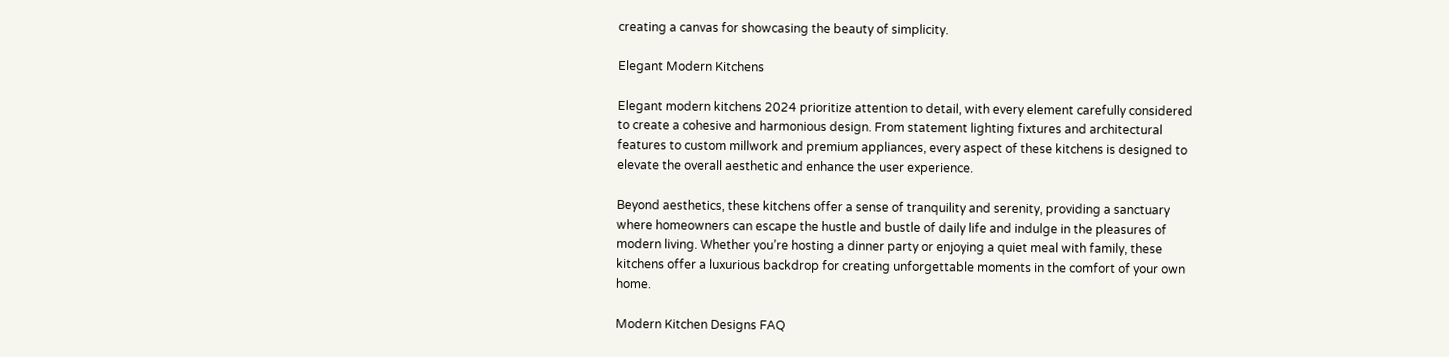creating a canvas for showcasing the beauty of simplicity.

Elegant Modern Kitchens

Elegant modern kitchens 2024 prioritize attention to detail, with every element carefully considered to create a cohesive and harmonious design. From statement lighting fixtures and architectural features to custom millwork and premium appliances, every aspect of these kitchens is designed to elevate the overall aesthetic and enhance the user experience.

Beyond aesthetics, these kitchens offer a sense of tranquility and serenity, providing a sanctuary where homeowners can escape the hustle and bustle of daily life and indulge in the pleasures of modern living. Whether you’re hosting a dinner party or enjoying a quiet meal with family, these kitchens offer a luxurious backdrop for creating unforgettable moments in the comfort of your own home.

Modern Kitchen Designs FAQ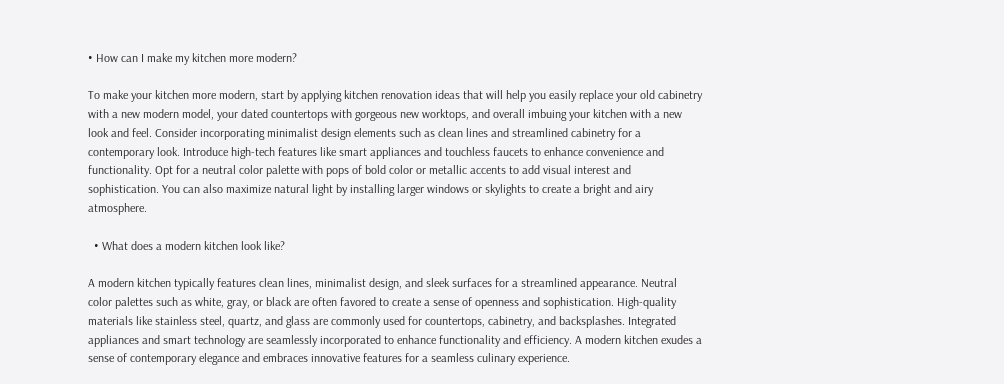• How can I make my kitchen more modern?

To make your kitchen more modern, start by applying kitchen renovation ideas that will help you easily replace your old cabinetry with a new modern model, your dated countertops with gorgeous new worktops, and overall imbuing your kitchen with a new look and feel. Consider incorporating minimalist design elements such as clean lines and streamlined cabinetry for a contemporary look. Introduce high-tech features like smart appliances and touchless faucets to enhance convenience and functionality. Opt for a neutral color palette with pops of bold color or metallic accents to add visual interest and sophistication. You can also maximize natural light by installing larger windows or skylights to create a bright and airy atmosphere.

  • What does a modern kitchen look like?

A modern kitchen typically features clean lines, minimalist design, and sleek surfaces for a streamlined appearance. Neutral color palettes such as white, gray, or black are often favored to create a sense of openness and sophistication. High-quality materials like stainless steel, quartz, and glass are commonly used for countertops, cabinetry, and backsplashes. Integrated appliances and smart technology are seamlessly incorporated to enhance functionality and efficiency. A modern kitchen exudes a sense of contemporary elegance and embraces innovative features for a seamless culinary experience.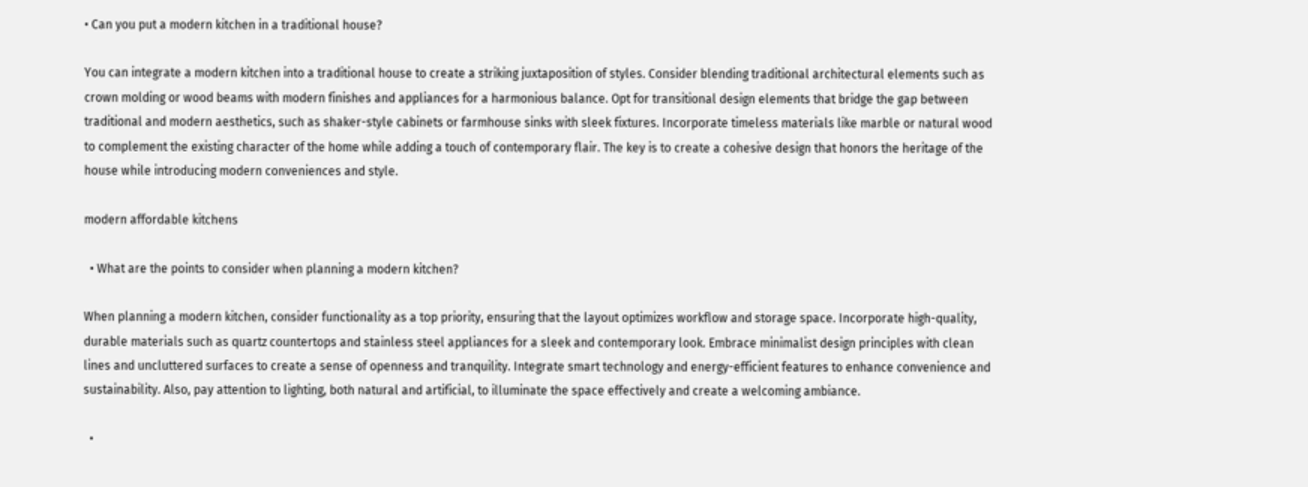• Can you put a modern kitchen in a traditional house?

You can integrate a modern kitchen into a traditional house to create a striking juxtaposition of styles. Consider blending traditional architectural elements such as crown molding or wood beams with modern finishes and appliances for a harmonious balance. Opt for transitional design elements that bridge the gap between traditional and modern aesthetics, such as shaker-style cabinets or farmhouse sinks with sleek fixtures. Incorporate timeless materials like marble or natural wood to complement the existing character of the home while adding a touch of contemporary flair. The key is to create a cohesive design that honors the heritage of the house while introducing modern conveniences and style.

modern affordable kitchens

  • What are the points to consider when planning a modern kitchen?

When planning a modern kitchen, consider functionality as a top priority, ensuring that the layout optimizes workflow and storage space. Incorporate high-quality, durable materials such as quartz countertops and stainless steel appliances for a sleek and contemporary look. Embrace minimalist design principles with clean lines and uncluttered surfaces to create a sense of openness and tranquility. Integrate smart technology and energy-efficient features to enhance convenience and sustainability. Also, pay attention to lighting, both natural and artificial, to illuminate the space effectively and create a welcoming ambiance.

  •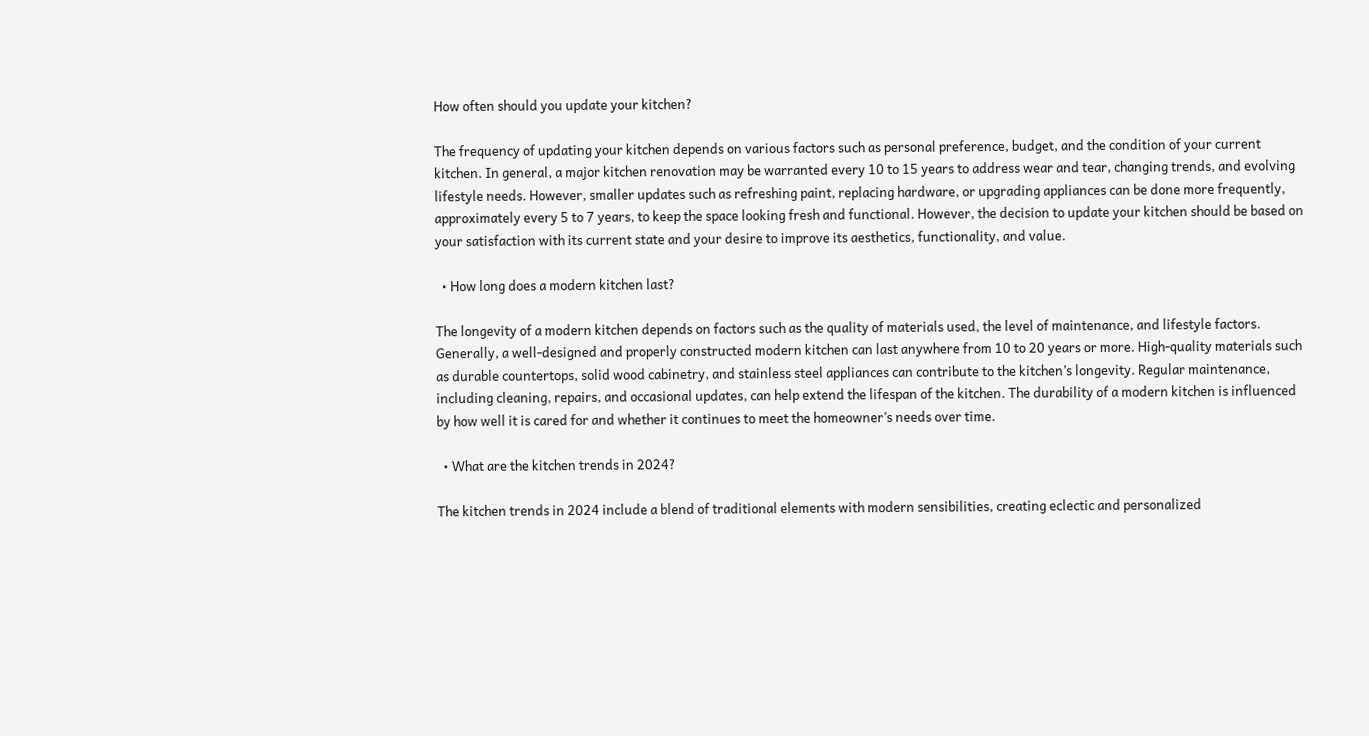How often should you update your kitchen?

The frequency of updating your kitchen depends on various factors such as personal preference, budget, and the condition of your current kitchen. In general, a major kitchen renovation may be warranted every 10 to 15 years to address wear and tear, changing trends, and evolving lifestyle needs. However, smaller updates such as refreshing paint, replacing hardware, or upgrading appliances can be done more frequently, approximately every 5 to 7 years, to keep the space looking fresh and functional. However, the decision to update your kitchen should be based on your satisfaction with its current state and your desire to improve its aesthetics, functionality, and value.

  • How long does a modern kitchen last?

The longevity of a modern kitchen depends on factors such as the quality of materials used, the level of maintenance, and lifestyle factors. Generally, a well-designed and properly constructed modern kitchen can last anywhere from 10 to 20 years or more. High-quality materials such as durable countertops, solid wood cabinetry, and stainless steel appliances can contribute to the kitchen’s longevity. Regular maintenance, including cleaning, repairs, and occasional updates, can help extend the lifespan of the kitchen. The durability of a modern kitchen is influenced by how well it is cared for and whether it continues to meet the homeowner’s needs over time.

  • What are the kitchen trends in 2024?

The kitchen trends in 2024 include a blend of traditional elements with modern sensibilities, creating eclectic and personalized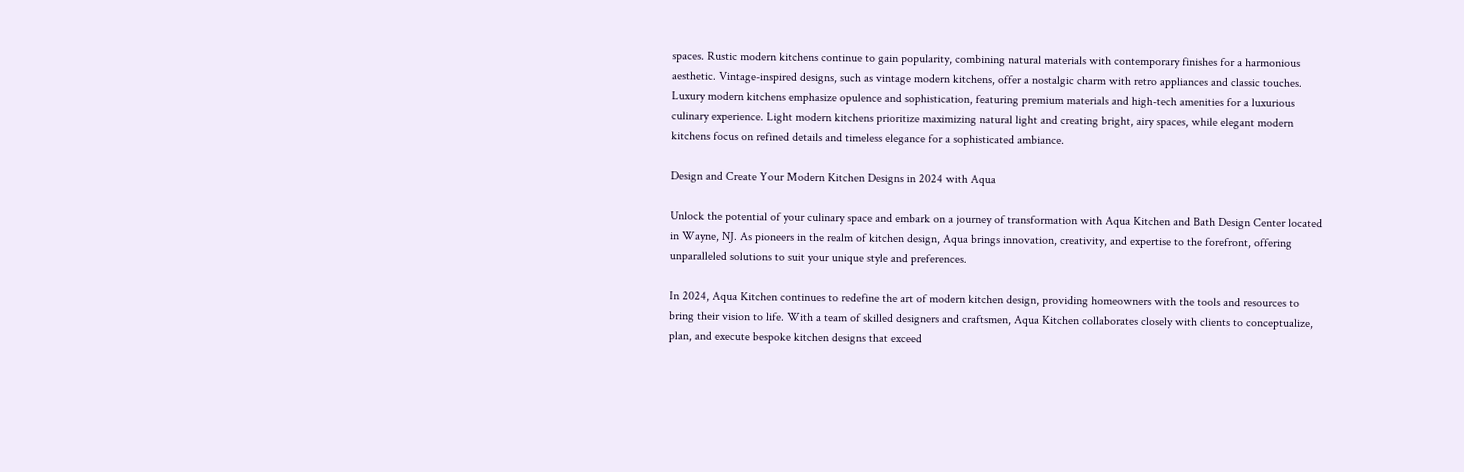spaces. Rustic modern kitchens continue to gain popularity, combining natural materials with contemporary finishes for a harmonious aesthetic. Vintage-inspired designs, such as vintage modern kitchens, offer a nostalgic charm with retro appliances and classic touches. Luxury modern kitchens emphasize opulence and sophistication, featuring premium materials and high-tech amenities for a luxurious culinary experience. Light modern kitchens prioritize maximizing natural light and creating bright, airy spaces, while elegant modern kitchens focus on refined details and timeless elegance for a sophisticated ambiance.

Design and Create Your Modern Kitchen Designs in 2024 with Aqua

Unlock the potential of your culinary space and embark on a journey of transformation with Aqua Kitchen and Bath Design Center located in Wayne, NJ. As pioneers in the realm of kitchen design, Aqua brings innovation, creativity, and expertise to the forefront, offering unparalleled solutions to suit your unique style and preferences.

In 2024, Aqua Kitchen continues to redefine the art of modern kitchen design, providing homeowners with the tools and resources to bring their vision to life. With a team of skilled designers and craftsmen, Aqua Kitchen collaborates closely with clients to conceptualize, plan, and execute bespoke kitchen designs that exceed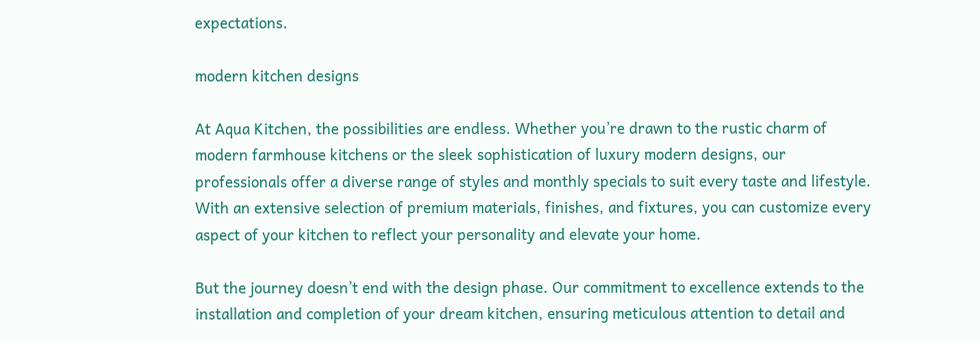expectations.

modern kitchen designs

At Aqua Kitchen, the possibilities are endless. Whether you’re drawn to the rustic charm of modern farmhouse kitchens or the sleek sophistication of luxury modern designs, our professionals offer a diverse range of styles and monthly specials to suit every taste and lifestyle. With an extensive selection of premium materials, finishes, and fixtures, you can customize every aspect of your kitchen to reflect your personality and elevate your home.

But the journey doesn’t end with the design phase. Our commitment to excellence extends to the installation and completion of your dream kitchen, ensuring meticulous attention to detail and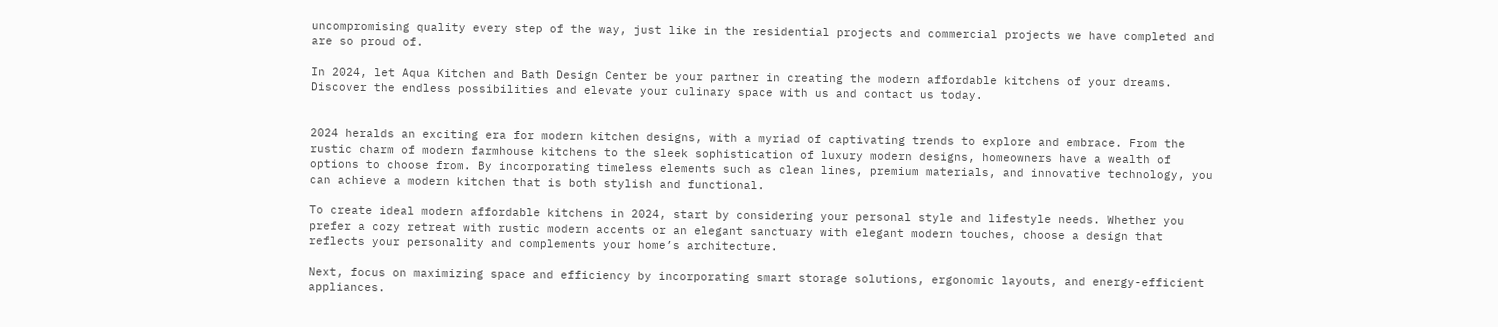uncompromising quality every step of the way, just like in the residential projects and commercial projects we have completed and are so proud of.

In 2024, let Aqua Kitchen and Bath Design Center be your partner in creating the modern affordable kitchens of your dreams. Discover the endless possibilities and elevate your culinary space with us and contact us today.


2024 heralds an exciting era for modern kitchen designs, with a myriad of captivating trends to explore and embrace. From the rustic charm of modern farmhouse kitchens to the sleek sophistication of luxury modern designs, homeowners have a wealth of options to choose from. By incorporating timeless elements such as clean lines, premium materials, and innovative technology, you can achieve a modern kitchen that is both stylish and functional.

To create ideal modern affordable kitchens in 2024, start by considering your personal style and lifestyle needs. Whether you prefer a cozy retreat with rustic modern accents or an elegant sanctuary with elegant modern touches, choose a design that reflects your personality and complements your home’s architecture.

Next, focus on maximizing space and efficiency by incorporating smart storage solutions, ergonomic layouts, and energy-efficient appliances.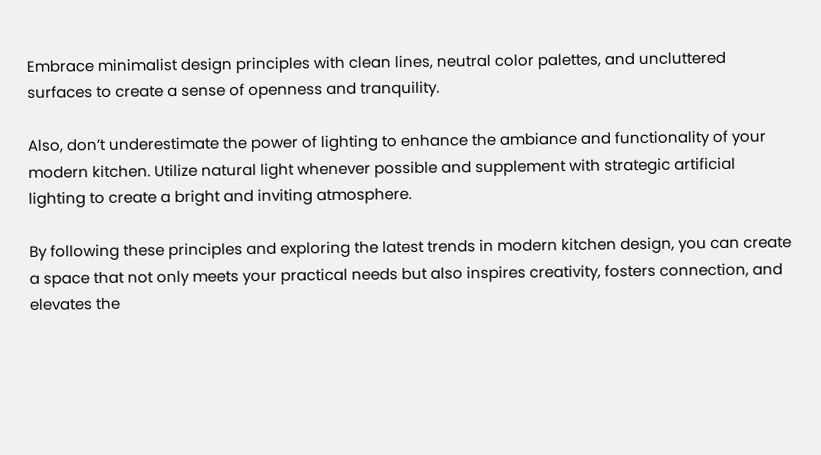Embrace minimalist design principles with clean lines, neutral color palettes, and uncluttered surfaces to create a sense of openness and tranquility.

Also, don’t underestimate the power of lighting to enhance the ambiance and functionality of your modern kitchen. Utilize natural light whenever possible and supplement with strategic artificial lighting to create a bright and inviting atmosphere.

By following these principles and exploring the latest trends in modern kitchen design, you can create a space that not only meets your practical needs but also inspires creativity, fosters connection, and elevates the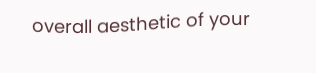overall aesthetic of your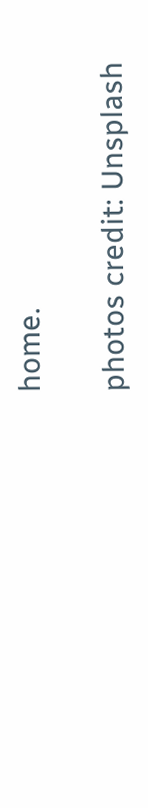home.

photos credit: Unsplash